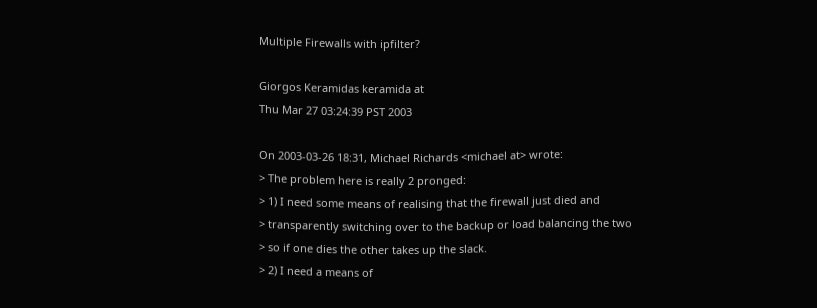Multiple Firewalls with ipfilter?

Giorgos Keramidas keramida at
Thu Mar 27 03:24:39 PST 2003

On 2003-03-26 18:31, Michael Richards <michael at> wrote:
> The problem here is really 2 pronged:
> 1) I need some means of realising that the firewall just died and
> transparently switching over to the backup or load balancing the two
> so if one dies the other takes up the slack.
> 2) I need a means of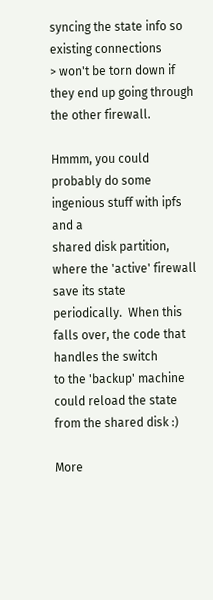syncing the state info so existing connections
> won't be torn down if they end up going through the other firewall.

Hmmm, you could probably do some ingenious stuff with ipfs and a
shared disk partition, where the 'active' firewall save its state
periodically.  When this falls over, the code that handles the switch
to the 'backup' machine could reload the state from the shared disk :)

More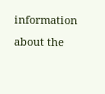information about the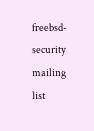freebsd-security mailing list